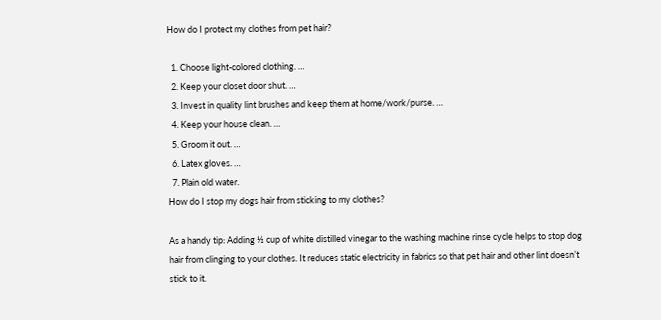How do I protect my clothes from pet hair?

  1. Choose light-colored clothing. …
  2. Keep your closet door shut. …
  3. Invest in quality lint brushes and keep them at home/work/purse. …
  4. Keep your house clean. …
  5. Groom it out. …
  6. Latex gloves. …
  7. Plain old water.
How do I stop my dogs hair from sticking to my clothes?

As a handy tip: Adding ½ cup of white distilled vinegar to the washing machine rinse cycle helps to stop dog hair from clinging to your clothes. It reduces static electricity in fabrics so that pet hair and other lint doesn’t stick to it.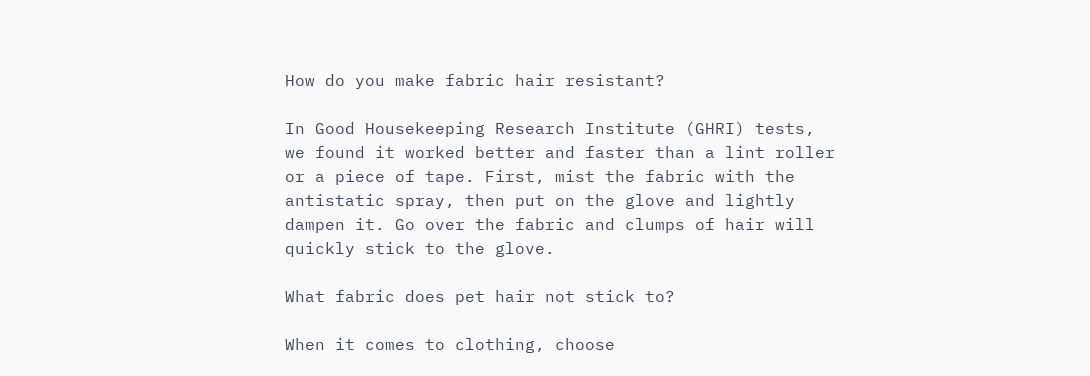How do you make fabric hair resistant?

In Good Housekeeping Research Institute (GHRI) tests, we found it worked better and faster than a lint roller or a piece of tape. First, mist the fabric with the antistatic spray, then put on the glove and lightly dampen it. Go over the fabric and clumps of hair will quickly stick to the glove.

What fabric does pet hair not stick to?

When it comes to clothing, choose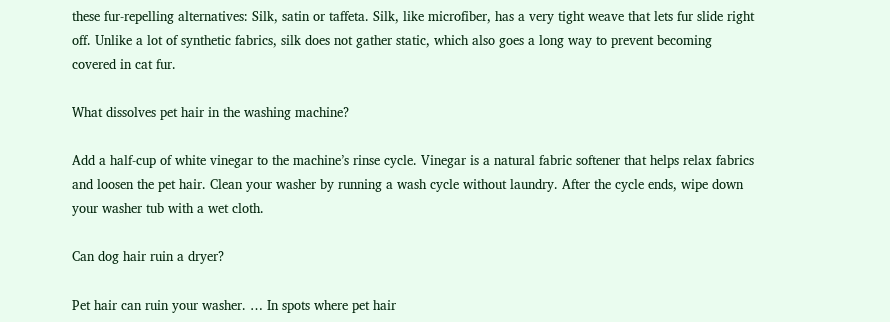these fur-repelling alternatives: Silk, satin or taffeta. Silk, like microfiber, has a very tight weave that lets fur slide right off. Unlike a lot of synthetic fabrics, silk does not gather static, which also goes a long way to prevent becoming covered in cat fur.

What dissolves pet hair in the washing machine?

Add a half-cup of white vinegar to the machine’s rinse cycle. Vinegar is a natural fabric softener that helps relax fabrics and loosen the pet hair. Clean your washer by running a wash cycle without laundry. After the cycle ends, wipe down your washer tub with a wet cloth.

Can dog hair ruin a dryer?

Pet hair can ruin your washer. … In spots where pet hair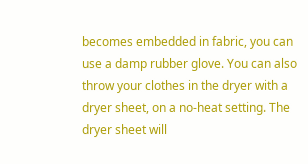becomes embedded in fabric, you can use a damp rubber glove. You can also throw your clothes in the dryer with a dryer sheet, on a no-heat setting. The dryer sheet will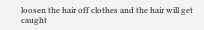loosen the hair off clothes and the hair will get caught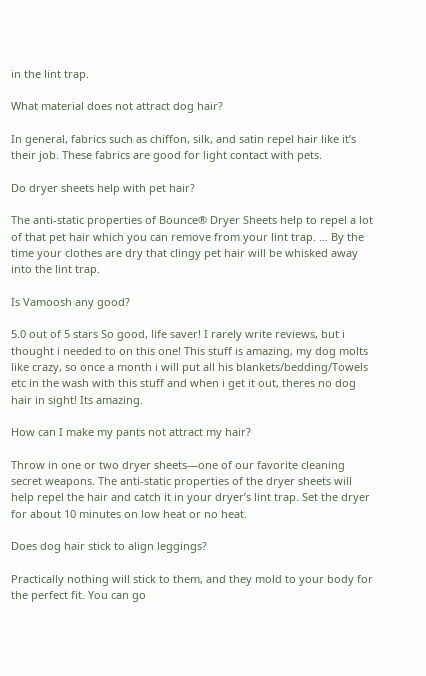in the lint trap.

What material does not attract dog hair?

In general, fabrics such as chiffon, silk, and satin repel hair like it’s their job. These fabrics are good for light contact with pets.

Do dryer sheets help with pet hair?

The anti-static properties of Bounce® Dryer Sheets help to repel a lot of that pet hair which you can remove from your lint trap. … By the time your clothes are dry that clingy pet hair will be whisked away into the lint trap.

Is Vamoosh any good?

5.0 out of 5 stars So good, life saver! I rarely write reviews, but i thought i needed to on this one! This stuff is amazing, my dog molts like crazy, so once a month i will put all his blankets/bedding/Towels etc in the wash with this stuff and when i get it out, theres no dog hair in sight! Its amazing.

How can I make my pants not attract my hair?

Throw in one or two dryer sheets—one of our favorite cleaning secret weapons. The anti-static properties of the dryer sheets will help repel the hair and catch it in your dryer’s lint trap. Set the dryer for about 10 minutes on low heat or no heat.

Does dog hair stick to align leggings?

Practically nothing will stick to them, and they mold to your body for the perfect fit. You can go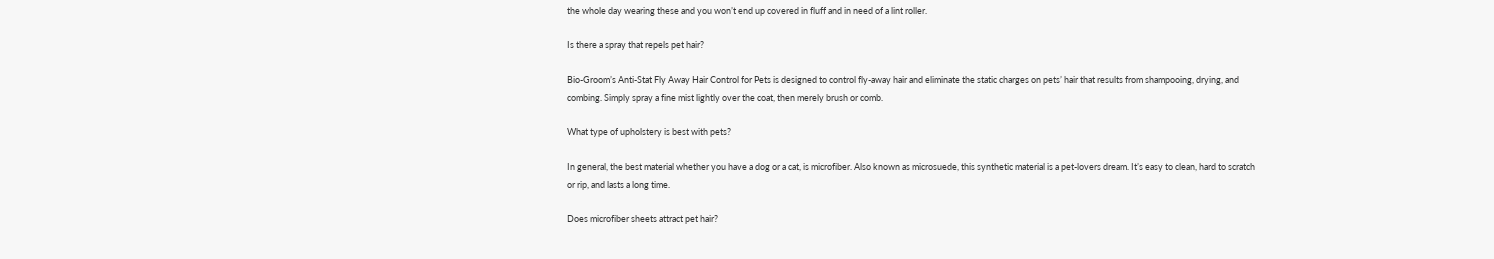the whole day wearing these and you won’t end up covered in fluff and in need of a lint roller.

Is there a spray that repels pet hair?

Bio-Groom’s Anti-Stat Fly Away Hair Control for Pets is designed to control fly-away hair and eliminate the static charges on pets’ hair that results from shampooing, drying, and combing. Simply spray a fine mist lightly over the coat, then merely brush or comb.

What type of upholstery is best with pets?

In general, the best material whether you have a dog or a cat, is microfiber. Also known as microsuede, this synthetic material is a pet-lovers dream. It’s easy to clean, hard to scratch or rip, and lasts a long time.

Does microfiber sheets attract pet hair?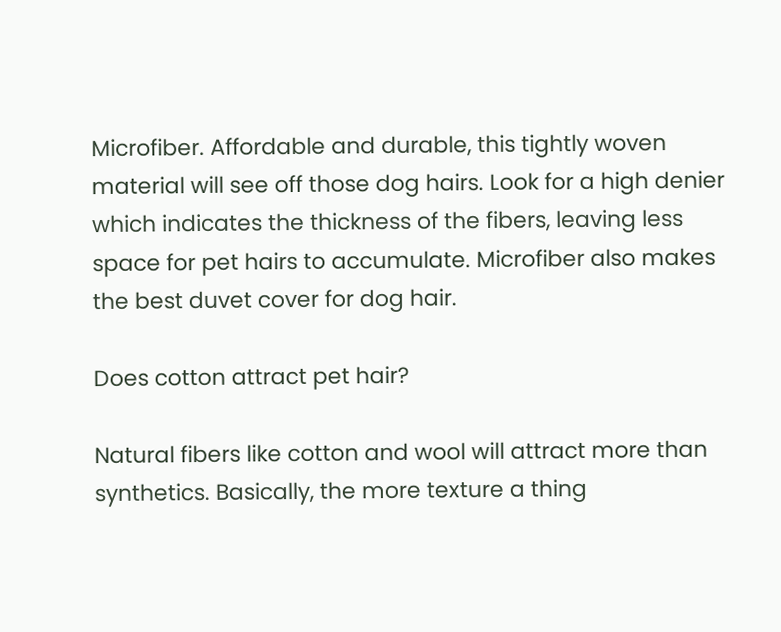Microfiber. Affordable and durable, this tightly woven material will see off those dog hairs. Look for a high denier which indicates the thickness of the fibers, leaving less space for pet hairs to accumulate. Microfiber also makes the best duvet cover for dog hair.

Does cotton attract pet hair?

Natural fibers like cotton and wool will attract more than synthetics. Basically, the more texture a thing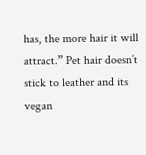has, the more hair it will attract.” Pet hair doesn’t stick to leather and its vegan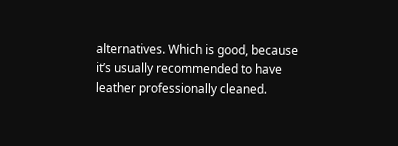alternatives. Which is good, because it’s usually recommended to have leather professionally cleaned.